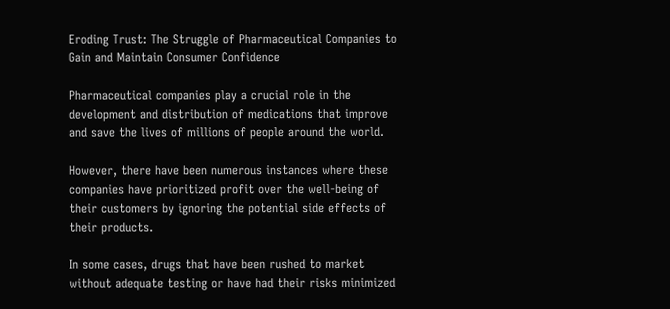Eroding Trust: The Struggle of Pharmaceutical Companies to Gain and Maintain Consumer Confidence

Pharmaceutical companies play a crucial role in the development and distribution of medications that improve and save the lives of millions of people around the world.

However, there have been numerous instances where these companies have prioritized profit over the well-being of their customers by ignoring the potential side effects of their products.

In some cases, drugs that have been rushed to market without adequate testing or have had their risks minimized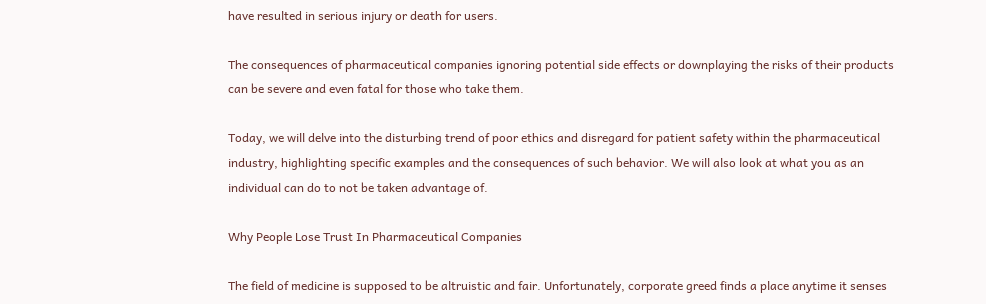have resulted in serious injury or death for users.

The consequences of pharmaceutical companies ignoring potential side effects or downplaying the risks of their products can be severe and even fatal for those who take them.

Today, we will delve into the disturbing trend of poor ethics and disregard for patient safety within the pharmaceutical industry, highlighting specific examples and the consequences of such behavior. We will also look at what you as an individual can do to not be taken advantage of.

Why People Lose Trust In Pharmaceutical Companies

The field of medicine is supposed to be altruistic and fair. Unfortunately, corporate greed finds a place anytime it senses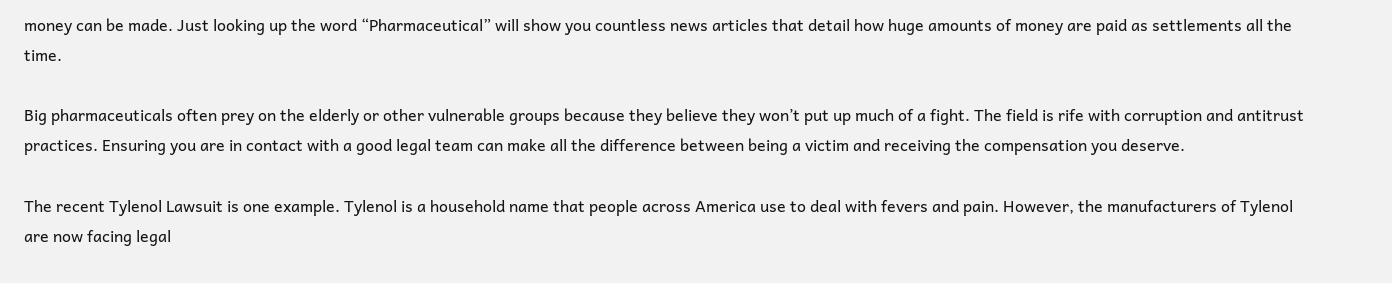money can be made. Just looking up the word “Pharmaceutical” will show you countless news articles that detail how huge amounts of money are paid as settlements all the time.

Big pharmaceuticals often prey on the elderly or other vulnerable groups because they believe they won’t put up much of a fight. The field is rife with corruption and antitrust practices. Ensuring you are in contact with a good legal team can make all the difference between being a victim and receiving the compensation you deserve.

The recent Tylenol Lawsuit is one example. Tylenol is a household name that people across America use to deal with fevers and pain. However, the manufacturers of Tylenol are now facing legal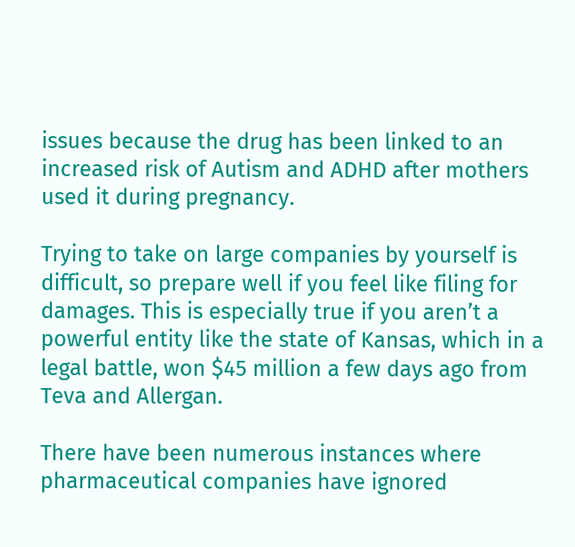issues because the drug has been linked to an increased risk of Autism and ADHD after mothers used it during pregnancy.

Trying to take on large companies by yourself is difficult, so prepare well if you feel like filing for damages. This is especially true if you aren’t a powerful entity like the state of Kansas, which in a legal battle, won $45 million a few days ago from Teva and Allergan.

There have been numerous instances where pharmaceutical companies have ignored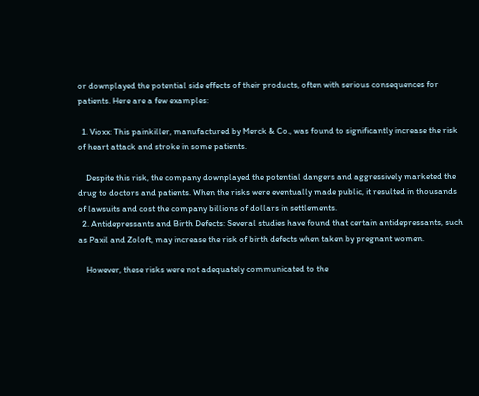or downplayed the potential side effects of their products, often with serious consequences for patients. Here are a few examples:

  1. Vioxx: This painkiller, manufactured by Merck & Co., was found to significantly increase the risk of heart attack and stroke in some patients.

    Despite this risk, the company downplayed the potential dangers and aggressively marketed the drug to doctors and patients. When the risks were eventually made public, it resulted in thousands of lawsuits and cost the company billions of dollars in settlements.
  2. Antidepressants and Birth Defects: Several studies have found that certain antidepressants, such as Paxil and Zoloft, may increase the risk of birth defects when taken by pregnant women.

    However, these risks were not adequately communicated to the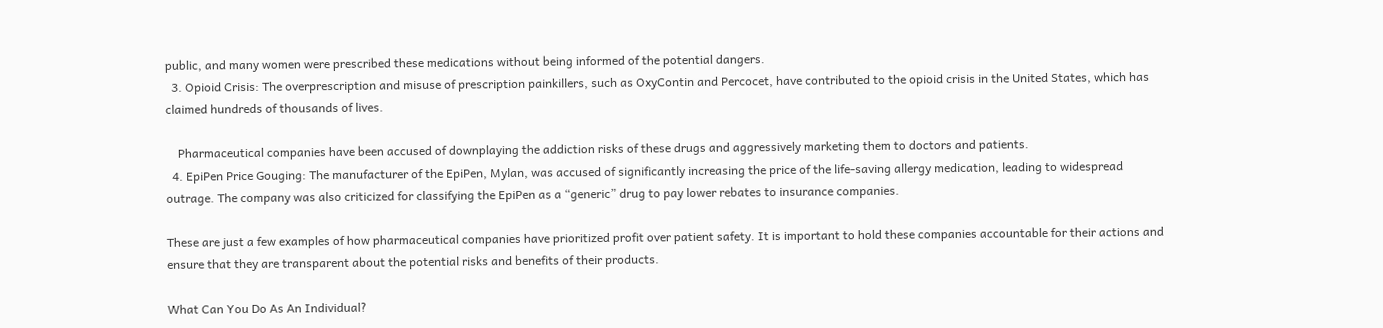public, and many women were prescribed these medications without being informed of the potential dangers.
  3. Opioid Crisis: The overprescription and misuse of prescription painkillers, such as OxyContin and Percocet, have contributed to the opioid crisis in the United States, which has claimed hundreds of thousands of lives.

    Pharmaceutical companies have been accused of downplaying the addiction risks of these drugs and aggressively marketing them to doctors and patients.
  4. EpiPen Price Gouging: The manufacturer of the EpiPen, Mylan, was accused of significantly increasing the price of the life-saving allergy medication, leading to widespread outrage. The company was also criticized for classifying the EpiPen as a “generic” drug to pay lower rebates to insurance companies.

These are just a few examples of how pharmaceutical companies have prioritized profit over patient safety. It is important to hold these companies accountable for their actions and ensure that they are transparent about the potential risks and benefits of their products.

What Can You Do As An Individual?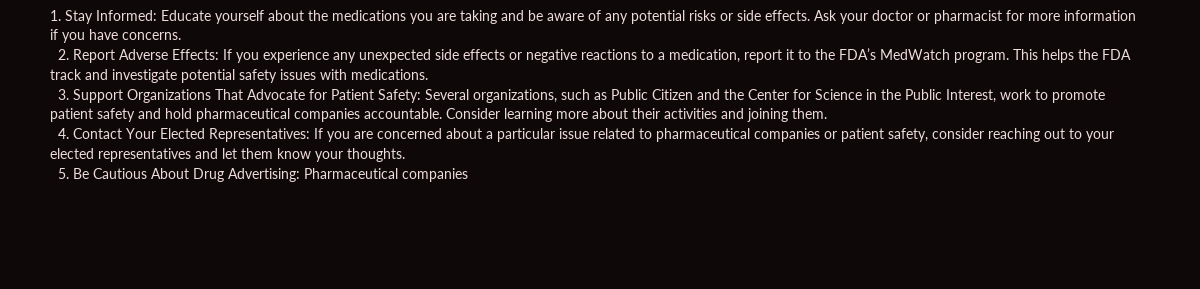1. Stay Informed: Educate yourself about the medications you are taking and be aware of any potential risks or side effects. Ask your doctor or pharmacist for more information if you have concerns.
  2. Report Adverse Effects: If you experience any unexpected side effects or negative reactions to a medication, report it to the FDA’s MedWatch program. This helps the FDA track and investigate potential safety issues with medications.
  3. Support Organizations That Advocate for Patient Safety: Several organizations, such as Public Citizen and the Center for Science in the Public Interest, work to promote patient safety and hold pharmaceutical companies accountable. Consider learning more about their activities and joining them.
  4. Contact Your Elected Representatives: If you are concerned about a particular issue related to pharmaceutical companies or patient safety, consider reaching out to your elected representatives and let them know your thoughts.
  5. Be Cautious About Drug Advertising: Pharmaceutical companies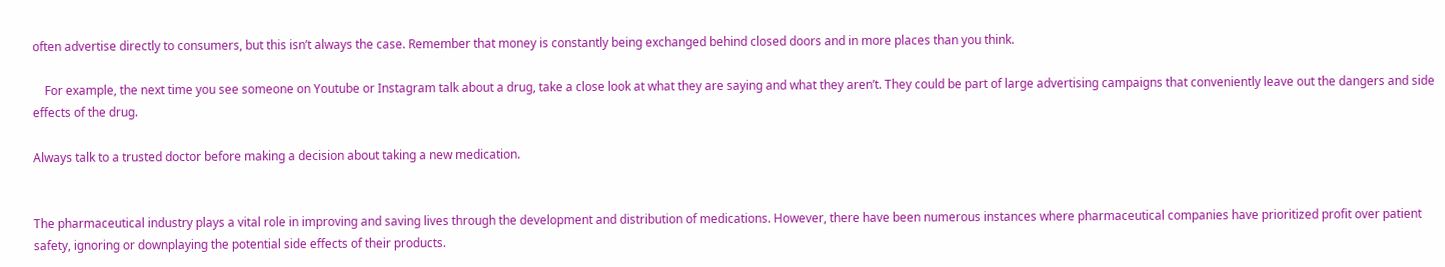often advertise directly to consumers, but this isn’t always the case. Remember that money is constantly being exchanged behind closed doors and in more places than you think.

    For example, the next time you see someone on Youtube or Instagram talk about a drug, take a close look at what they are saying and what they aren’t. They could be part of large advertising campaigns that conveniently leave out the dangers and side effects of the drug.

Always talk to a trusted doctor before making a decision about taking a new medication.


The pharmaceutical industry plays a vital role in improving and saving lives through the development and distribution of medications. However, there have been numerous instances where pharmaceutical companies have prioritized profit over patient safety, ignoring or downplaying the potential side effects of their products.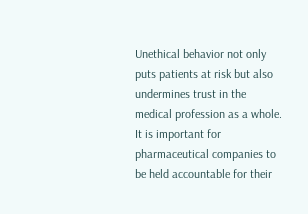Unethical behavior not only puts patients at risk but also undermines trust in the medical profession as a whole. It is important for pharmaceutical companies to be held accountable for their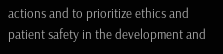actions and to prioritize ethics and patient safety in the development and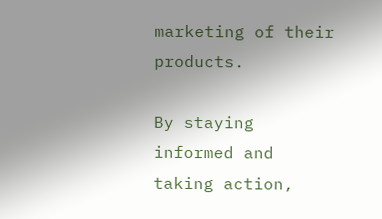marketing of their products.

By staying informed and taking action,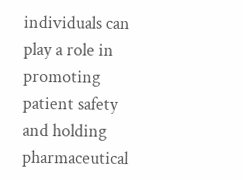individuals can play a role in promoting patient safety and holding pharmaceutical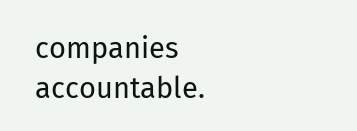companies accountable.